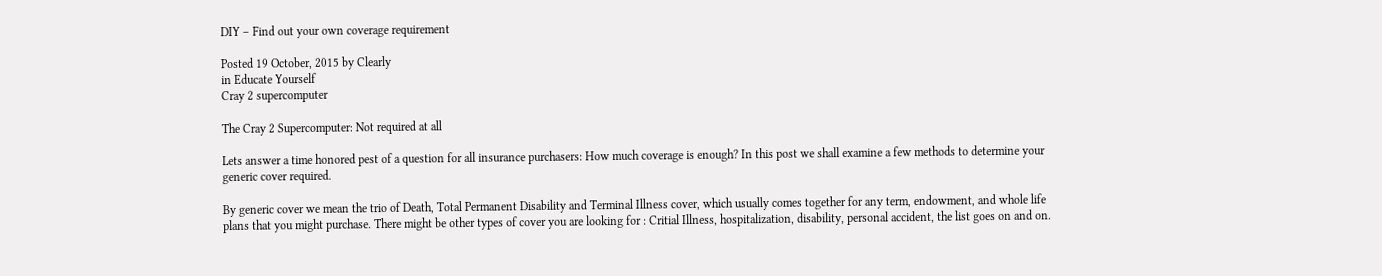DIY – Find out your own coverage requirement

Posted 19 October, 2015 by Clearly
in Educate Yourself
Cray 2 supercomputer

The Cray 2 Supercomputer: Not required at all

Lets answer a time honored pest of a question for all insurance purchasers: How much coverage is enough? In this post we shall examine a few methods to determine your generic cover required.

By generic cover we mean the trio of Death, Total Permanent Disability and Terminal Illness cover, which usually comes together for any term, endowment, and whole life plans that you might purchase. There might be other types of cover you are looking for : Critial Illness, hospitalization, disability, personal accident, the list goes on and on.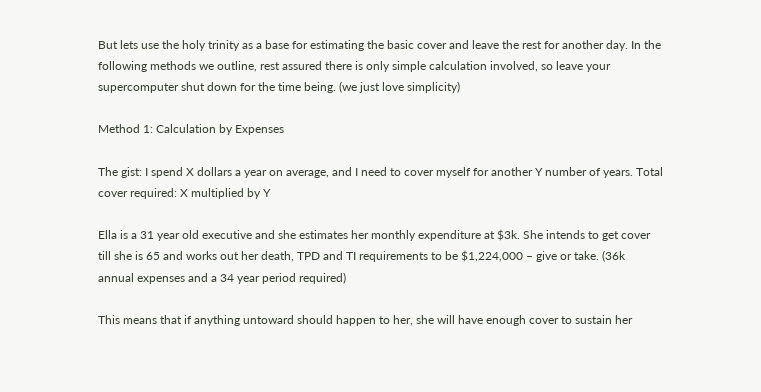But lets use the holy trinity as a base for estimating the basic cover and leave the rest for another day. In the following methods we outline, rest assured there is only simple calculation involved, so leave your supercomputer shut down for the time being. (we just love simplicity)

Method 1: Calculation by Expenses

The gist: I spend X dollars a year on average, and I need to cover myself for another Y number of years. Total cover required: X multiplied by Y

Ella is a 31 year old executive and she estimates her monthly expenditure at $3k. She intends to get cover till she is 65 and works out her death, TPD and TI requirements to be $1,224,000 – give or take. (36k annual expenses and a 34 year period required)

This means that if anything untoward should happen to her, she will have enough cover to sustain her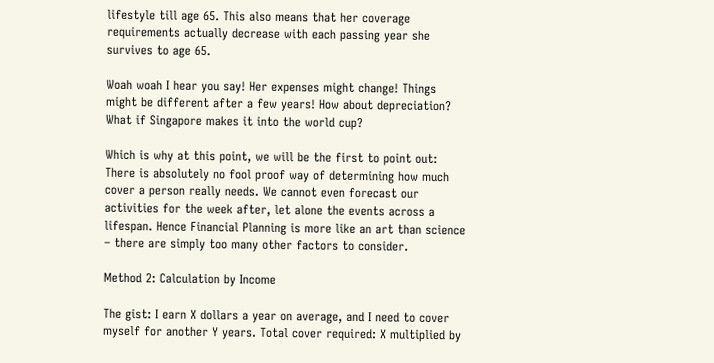lifestyle till age 65. This also means that her coverage requirements actually decrease with each passing year she survives to age 65.

Woah woah I hear you say! Her expenses might change! Things might be different after a few years! How about depreciation? What if Singapore makes it into the world cup?

Which is why at this point, we will be the first to point out: There is absolutely no fool proof way of determining how much cover a person really needs. We cannot even forecast our activities for the week after, let alone the events across a lifespan. Hence Financial Planning is more like an art than science – there are simply too many other factors to consider.

Method 2: Calculation by Income

The gist: I earn X dollars a year on average, and I need to cover myself for another Y years. Total cover required: X multiplied by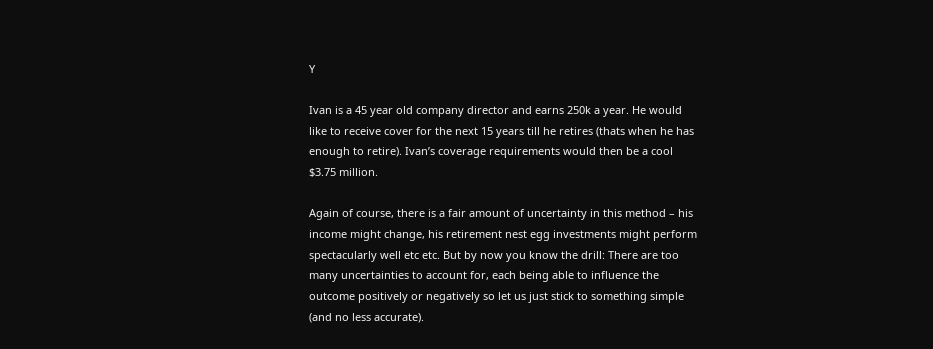Y

Ivan is a 45 year old company director and earns 250k a year. He would like to receive cover for the next 15 years till he retires (thats when he has enough to retire). Ivan’s coverage requirements would then be a cool $3.75 million.

Again of course, there is a fair amount of uncertainty in this method – his income might change, his retirement nest egg investments might perform spectacularly well etc etc. But by now you know the drill: There are too many uncertainties to account for, each being able to influence the outcome positively or negatively so let us just stick to something simple (and no less accurate).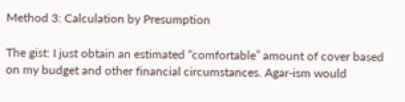Method 3: Calculation by Presumption

The gist: I just obtain an estimated “comfortable” amount of cover based on my budget and other financial circumstances. Agar-ism would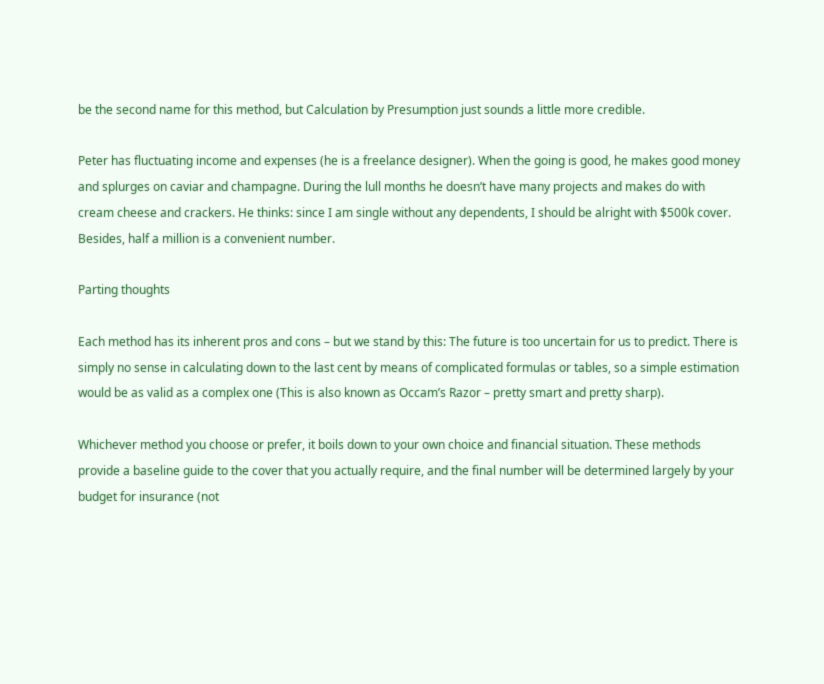be the second name for this method, but Calculation by Presumption just sounds a little more credible.

Peter has fluctuating income and expenses (he is a freelance designer). When the going is good, he makes good money and splurges on caviar and champagne. During the lull months he doesn’t have many projects and makes do with cream cheese and crackers. He thinks: since I am single without any dependents, I should be alright with $500k cover. Besides, half a million is a convenient number.

Parting thoughts

Each method has its inherent pros and cons – but we stand by this: The future is too uncertain for us to predict. There is simply no sense in calculating down to the last cent by means of complicated formulas or tables, so a simple estimation would be as valid as a complex one (This is also known as Occam’s Razor – pretty smart and pretty sharp).

Whichever method you choose or prefer, it boils down to your own choice and financial situation. These methods provide a baseline guide to the cover that you actually require, and the final number will be determined largely by your budget for insurance (not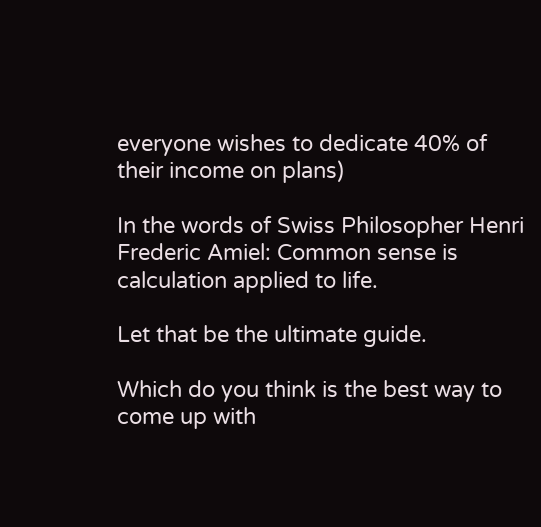everyone wishes to dedicate 40% of their income on plans)

In the words of Swiss Philosopher Henri Frederic Amiel: Common sense is calculation applied to life.

Let that be the ultimate guide.

Which do you think is the best way to come up with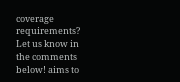coverage requirements? Let us know in the comments below! aims to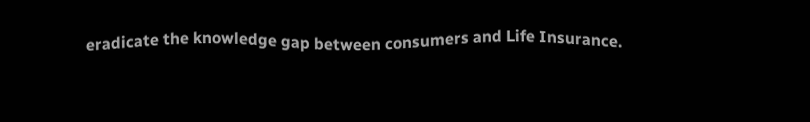eradicate the knowledge gap between consumers and Life Insurance.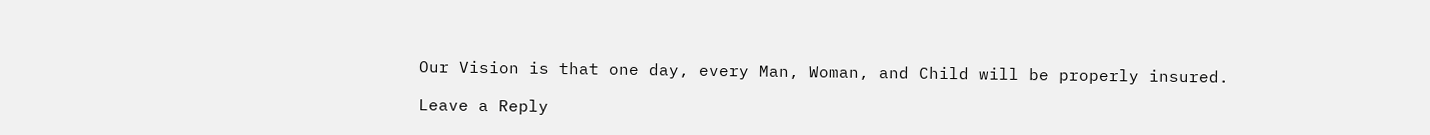Our Vision is that one day, every Man, Woman, and Child will be properly insured.

Leave a Reply